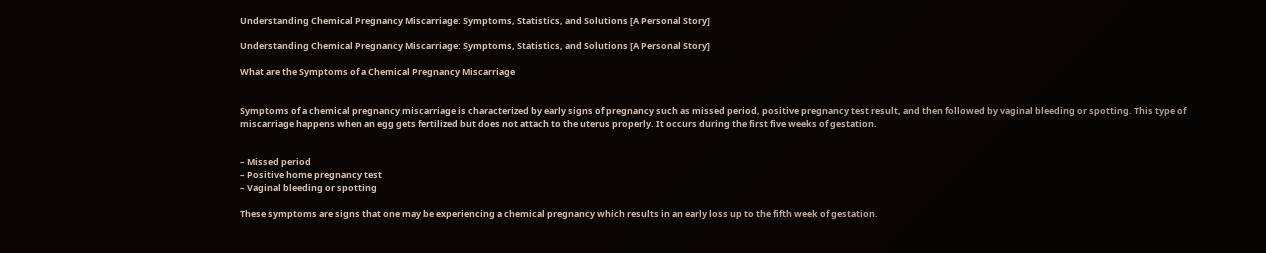Understanding Chemical Pregnancy Miscarriage: Symptoms, Statistics, and Solutions [A Personal Story]

Understanding Chemical Pregnancy Miscarriage: Symptoms, Statistics, and Solutions [A Personal Story]

What are the Symptoms of a Chemical Pregnancy Miscarriage


Symptoms of a chemical pregnancy miscarriage is characterized by early signs of pregnancy such as missed period, positive pregnancy test result, and then followed by vaginal bleeding or spotting. This type of miscarriage happens when an egg gets fertilized but does not attach to the uterus properly. It occurs during the first five weeks of gestation.


– Missed period
– Positive home pregnancy test
– Vaginal bleeding or spotting

These symptoms are signs that one may be experiencing a chemical pregnancy which results in an early loss up to the fifth week of gestation.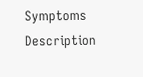Symptoms Description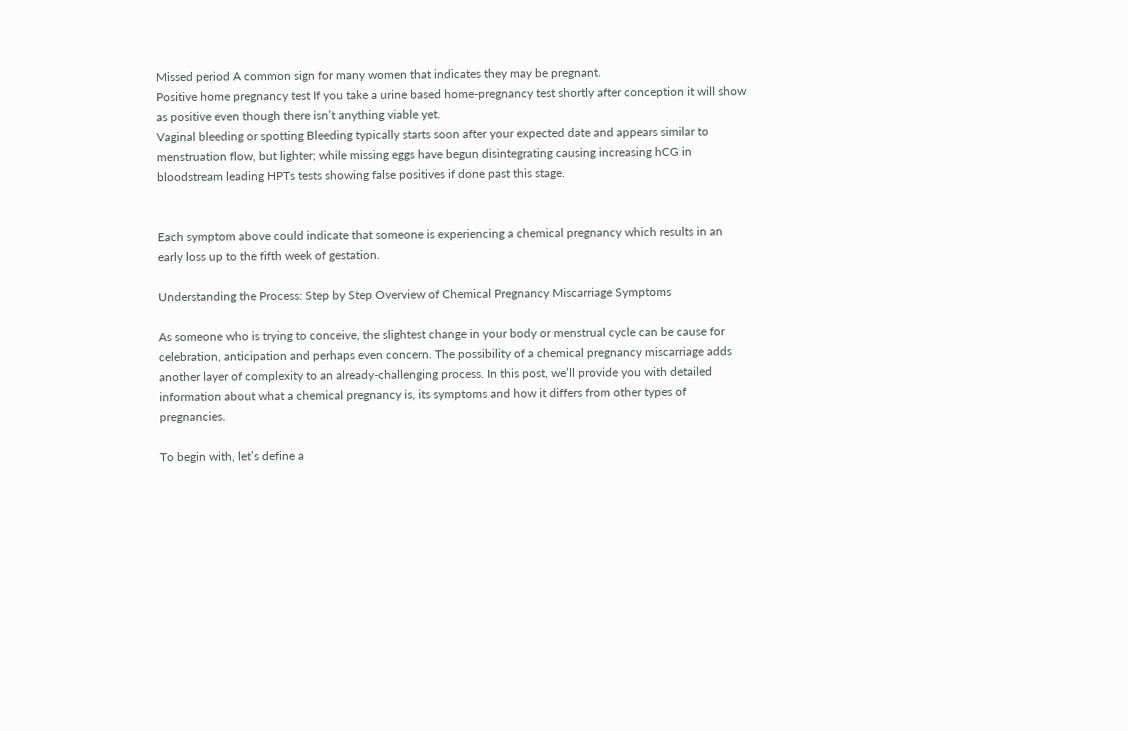Missed period A common sign for many women that indicates they may be pregnant.
Positive home pregnancy test If you take a urine based home-pregnancy test shortly after conception it will show as positive even though there isn’t anything viable yet.
Vaginal bleeding or spotting Bleeding typically starts soon after your expected date and appears similar to menstruation flow, but lighter; while missing eggs have begun disintegrating causing increasing hCG in bloodstream leading HPTs tests showing false positives if done past this stage.


Each symptom above could indicate that someone is experiencing a chemical pregnancy which results in an early loss up to the fifth week of gestation.

Understanding the Process: Step by Step Overview of Chemical Pregnancy Miscarriage Symptoms

As someone who is trying to conceive, the slightest change in your body or menstrual cycle can be cause for celebration, anticipation and perhaps even concern. The possibility of a chemical pregnancy miscarriage adds another layer of complexity to an already-challenging process. In this post, we’ll provide you with detailed information about what a chemical pregnancy is, its symptoms and how it differs from other types of pregnancies.

To begin with, let’s define a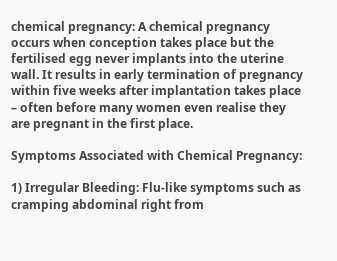chemical pregnancy: A chemical pregnancy occurs when conception takes place but the fertilised egg never implants into the uterine wall. It results in early termination of pregnancy within five weeks after implantation takes place – often before many women even realise they are pregnant in the first place.

Symptoms Associated with Chemical Pregnancy:

1) Irregular Bleeding: Flu-like symptoms such as cramping abdominal right from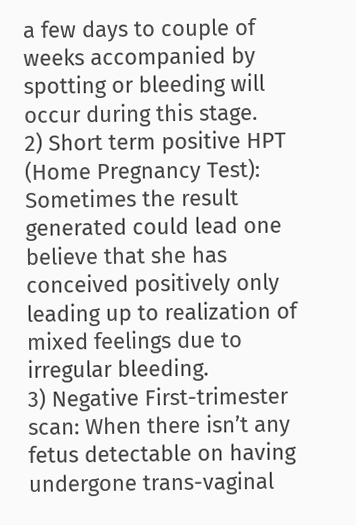a few days to couple of weeks accompanied by spotting or bleeding will occur during this stage.
2) Short term positive HPT (Home Pregnancy Test): Sometimes the result generated could lead one believe that she has conceived positively only leading up to realization of mixed feelings due to irregular bleeding.
3) Negative First-trimester scan: When there isn’t any fetus detectable on having undergone trans-vaginal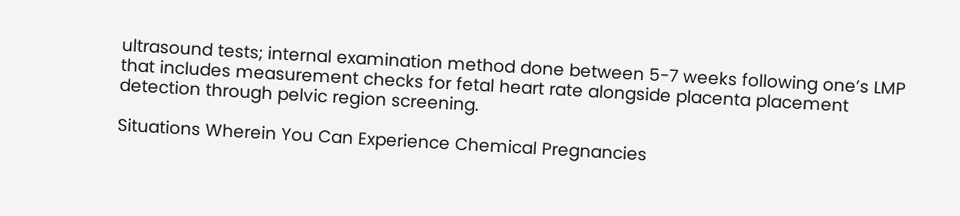ultrasound tests; internal examination method done between 5-7 weeks following one’s LMP that includes measurement checks for fetal heart rate alongside placenta placement detection through pelvic region screening.

Situations Wherein You Can Experience Chemical Pregnancies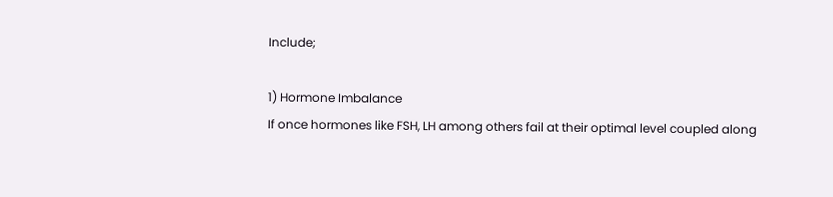Include;

1) Hormone Imbalance
If once hormones like FSH, LH among others fail at their optimal level coupled along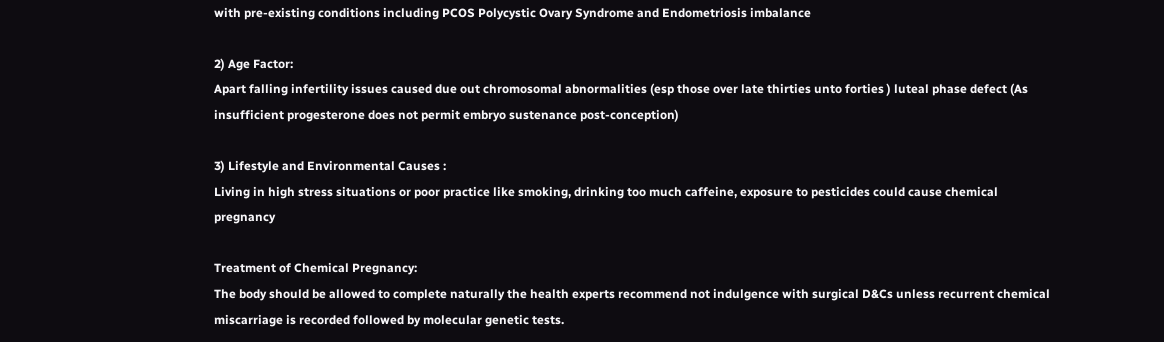with pre-existing conditions including PCOS Polycystic Ovary Syndrome and Endometriosis imbalance

2) Age Factor:
Apart falling infertility issues caused due out chromosomal abnormalities (esp those over late thirties unto forties ) luteal phase defect (As insufficient progesterone does not permit embryo sustenance post-conception)

3) Lifestyle and Environmental Causes :
Living in high stress situations or poor practice like smoking, drinking too much caffeine, exposure to pesticides could cause chemical pregnancy

Treatment of Chemical Pregnancy:
The body should be allowed to complete naturally the health experts recommend not indulgence with surgical D&Cs unless recurrent chemical miscarriage is recorded followed by molecular genetic tests.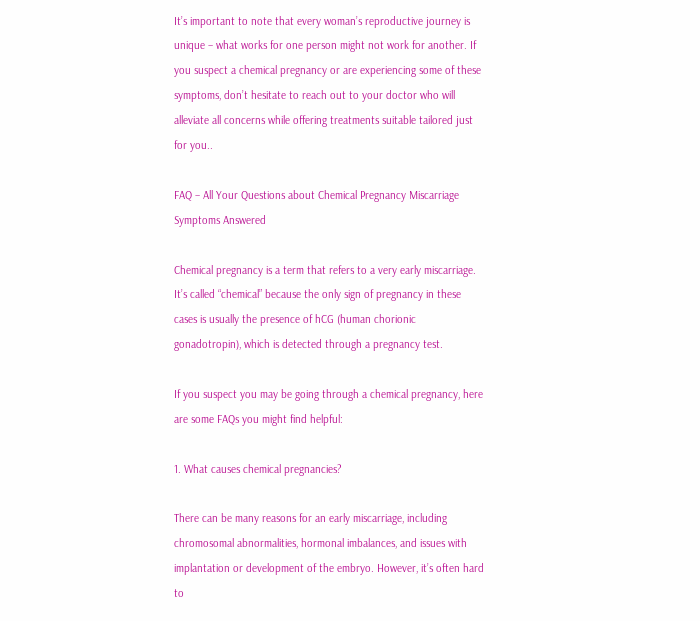It’s important to note that every woman’s reproductive journey is unique – what works for one person might not work for another. If you suspect a chemical pregnancy or are experiencing some of these symptoms, don’t hesitate to reach out to your doctor who will alleviate all concerns while offering treatments suitable tailored just for you..

FAQ – All Your Questions about Chemical Pregnancy Miscarriage Symptoms Answered

Chemical pregnancy is a term that refers to a very early miscarriage. It’s called “chemical” because the only sign of pregnancy in these cases is usually the presence of hCG (human chorionic gonadotropin), which is detected through a pregnancy test.

If you suspect you may be going through a chemical pregnancy, here are some FAQs you might find helpful:

1. What causes chemical pregnancies?

There can be many reasons for an early miscarriage, including chromosomal abnormalities, hormonal imbalances, and issues with implantation or development of the embryo. However, it’s often hard to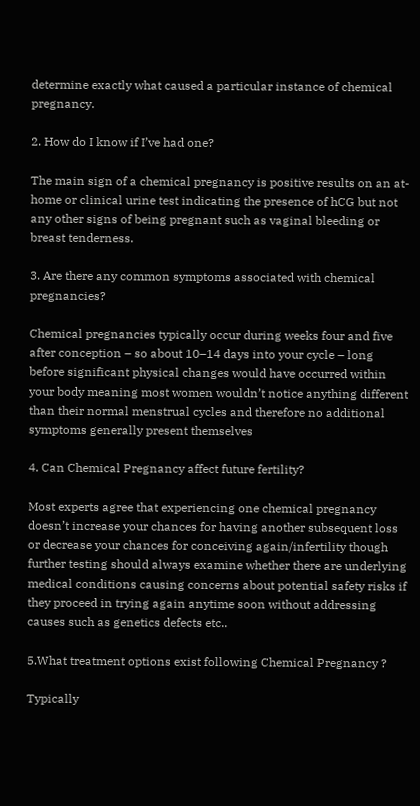determine exactly what caused a particular instance of chemical pregnancy.

2. How do I know if I’ve had one?

The main sign of a chemical pregnancy is positive results on an at-home or clinical urine test indicating the presence of hCG but not any other signs of being pregnant such as vaginal bleeding or breast tenderness.

3. Are there any common symptoms associated with chemical pregnancies?

Chemical pregnancies typically occur during weeks four and five after conception – so about 10–14 days into your cycle – long before significant physical changes would have occurred within your body meaning most women wouldn’t notice anything different than their normal menstrual cycles and therefore no additional symptoms generally present themselves

4. Can Chemical Pregnancy affect future fertility?

Most experts agree that experiencing one chemical pregnancy doesn’t increase your chances for having another subsequent loss or decrease your chances for conceiving again/infertility though further testing should always examine whether there are underlying medical conditions causing concerns about potential safety risks if they proceed in trying again anytime soon without addressing causes such as genetics defects etc..

5.What treatment options exist following Chemical Pregnancy ?

Typically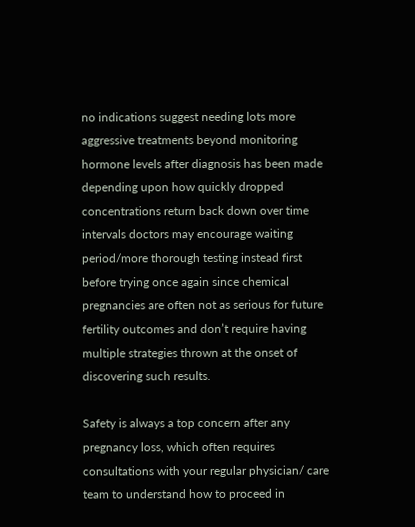no indications suggest needing lots more aggressive treatments beyond monitoring hormone levels after diagnosis has been made depending upon how quickly dropped concentrations return back down over time intervals doctors may encourage waiting period/more thorough testing instead first before trying once again since chemical pregnancies are often not as serious for future fertility outcomes and don’t require having multiple strategies thrown at the onset of discovering such results.

Safety is always a top concern after any pregnancy loss, which often requires consultations with your regular physician/ care team to understand how to proceed in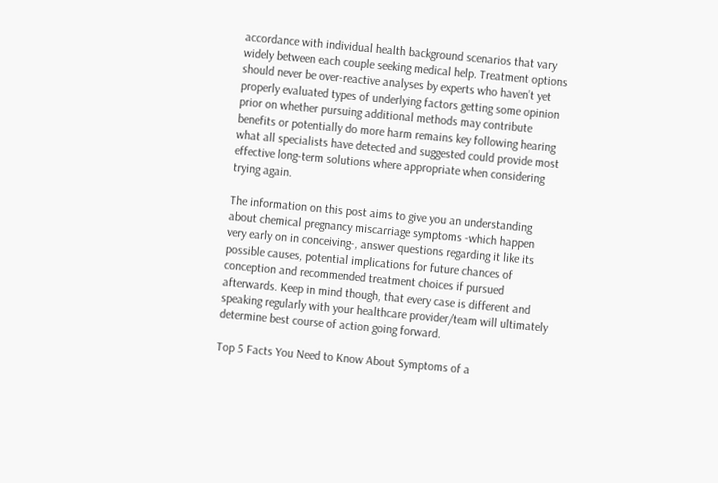accordance with individual health background scenarios that vary widely between each couple seeking medical help. Treatment options should never be over-reactive analyses by experts who haven’t yet properly evaluated types of underlying factors getting some opinion prior on whether pursuing additional methods may contribute benefits or potentially do more harm remains key following hearing what all specialists have detected and suggested could provide most effective long-term solutions where appropriate when considering trying again.

The information on this post aims to give you an understanding about chemical pregnancy miscarriage symptoms -which happen very early on in conceiving-, answer questions regarding it like its possible causes, potential implications for future chances of conception and recommended treatment choices if pursued afterwards. Keep in mind though, that every case is different and speaking regularly with your healthcare provider/team will ultimately determine best course of action going forward.

Top 5 Facts You Need to Know About Symptoms of a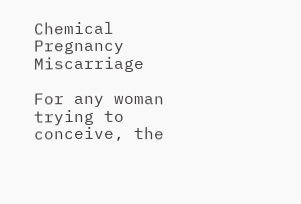Chemical Pregnancy Miscarriage

For any woman trying to conceive, the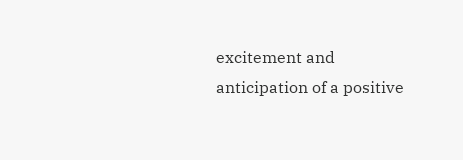excitement and anticipation of a positive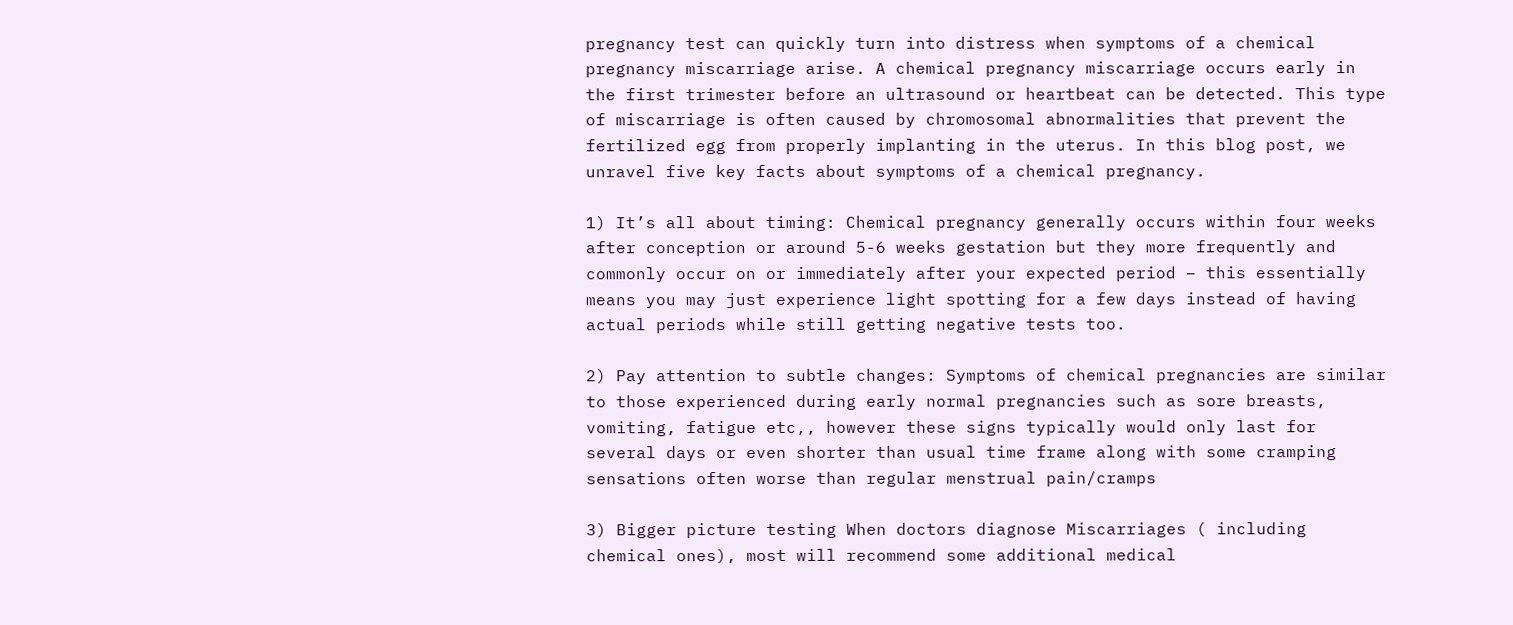pregnancy test can quickly turn into distress when symptoms of a chemical pregnancy miscarriage arise. A chemical pregnancy miscarriage occurs early in the first trimester before an ultrasound or heartbeat can be detected. This type of miscarriage is often caused by chromosomal abnormalities that prevent the fertilized egg from properly implanting in the uterus. In this blog post, we unravel five key facts about symptoms of a chemical pregnancy.

1) It’s all about timing: Chemical pregnancy generally occurs within four weeks after conception or around 5-6 weeks gestation but they more frequently and commonly occur on or immediately after your expected period – this essentially means you may just experience light spotting for a few days instead of having actual periods while still getting negative tests too.

2) Pay attention to subtle changes: Symptoms of chemical pregnancies are similar to those experienced during early normal pregnancies such as sore breasts, vomiting, fatigue etc,, however these signs typically would only last for several days or even shorter than usual time frame along with some cramping sensations often worse than regular menstrual pain/cramps

3) Bigger picture testing When doctors diagnose Miscarriages ( including chemical ones), most will recommend some additional medical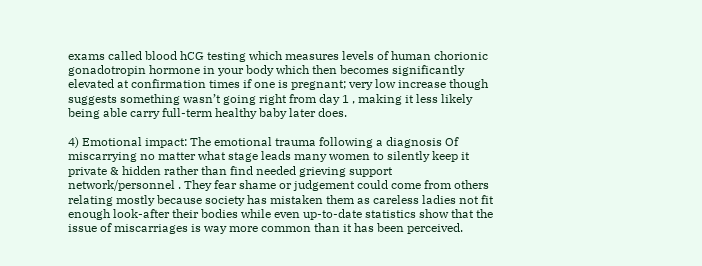exams called blood hCG testing which measures levels of human chorionic gonadotropin hormone in your body which then becomes significantly elevated at confirmation times if one is pregnant; very low increase though suggests something wasn’t going right from day 1 , making it less likely being able carry full-term healthy baby later does.

4) Emotional impact: The emotional trauma following a diagnosis Of miscarrying no matter what stage leads many women to silently keep it private & hidden rather than find needed grieving support network/personnel . They fear shame or judgement could come from others relating mostly because society has mistaken them as careless ladies not fit enough look-after their bodies while even up-to-date statistics show that the issue of miscarriages is way more common than it has been perceived.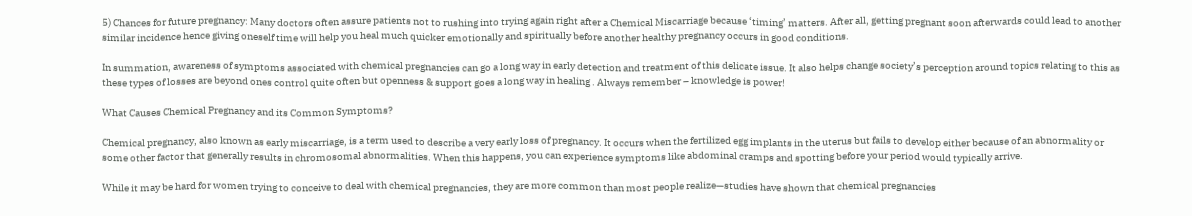5) Chances for future pregnancy: Many doctors often assure patients not to rushing into trying again right after a Chemical Miscarriage because ‘timing’ matters. After all, getting pregnant soon afterwards could lead to another similar incidence hence giving oneself time will help you heal much quicker emotionally and spiritually before another healthy pregnancy occurs in good conditions.

In summation, awareness of symptoms associated with chemical pregnancies can go a long way in early detection and treatment of this delicate issue. It also helps change society’s perception around topics relating to this as these types of losses are beyond ones control quite often but openness & support goes a long way in healing . Always remember – knowledge is power!

What Causes Chemical Pregnancy and its Common Symptoms?

Chemical pregnancy, also known as early miscarriage, is a term used to describe a very early loss of pregnancy. It occurs when the fertilized egg implants in the uterus but fails to develop either because of an abnormality or some other factor that generally results in chromosomal abnormalities. When this happens, you can experience symptoms like abdominal cramps and spotting before your period would typically arrive.

While it may be hard for women trying to conceive to deal with chemical pregnancies, they are more common than most people realize—studies have shown that chemical pregnancies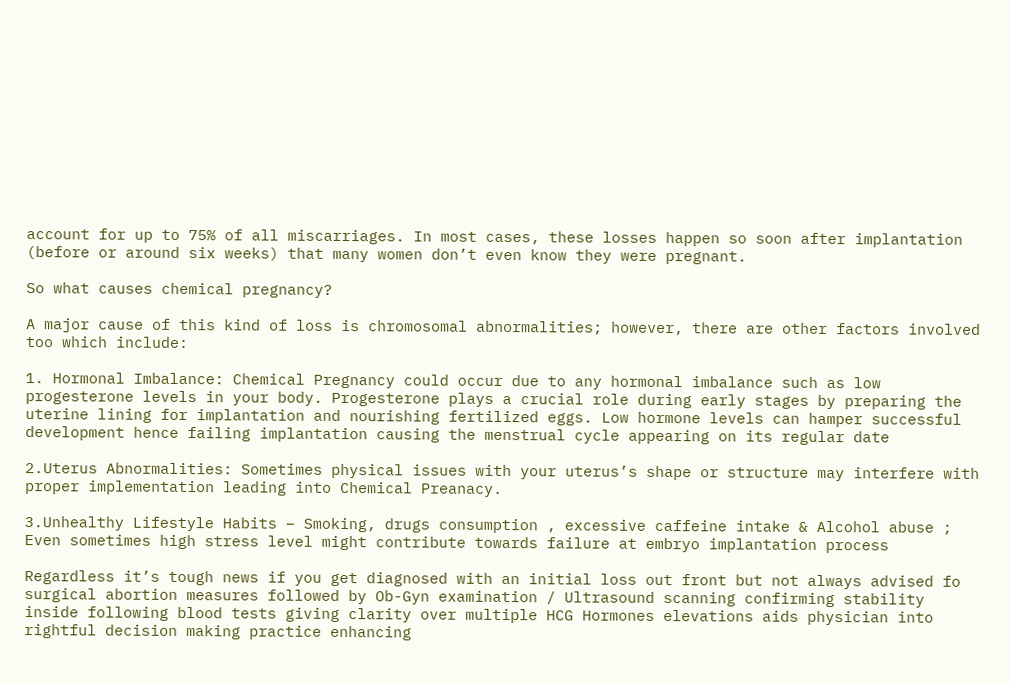account for up to 75% of all miscarriages. In most cases, these losses happen so soon after implantation (before or around six weeks) that many women don’t even know they were pregnant.

So what causes chemical pregnancy?

A major cause of this kind of loss is chromosomal abnormalities; however, there are other factors involved too which include:

1. Hormonal Imbalance: Chemical Pregnancy could occur due to any hormonal imbalance such as low progesterone levels in your body. Progesterone plays a crucial role during early stages by preparing the uterine lining for implantation and nourishing fertilized eggs. Low hormone levels can hamper successful development hence failing implantation causing the menstrual cycle appearing on its regular date

2.Uterus Abnormalities: Sometimes physical issues with your uterus’s shape or structure may interfere with proper implementation leading into Chemical Preanacy.

3.Unhealthy Lifestyle Habits – Smoking, drugs consumption , excessive caffeine intake & Alcohol abuse ; Even sometimes high stress level might contribute towards failure at embryo implantation process

Regardless it’s tough news if you get diagnosed with an initial loss out front but not always advised fo surgical abortion measures followed by Ob-Gyn examination / Ultrasound scanning confirming stability inside following blood tests giving clarity over multiple HCG Hormones elevations aids physician into rightful decision making practice enhancing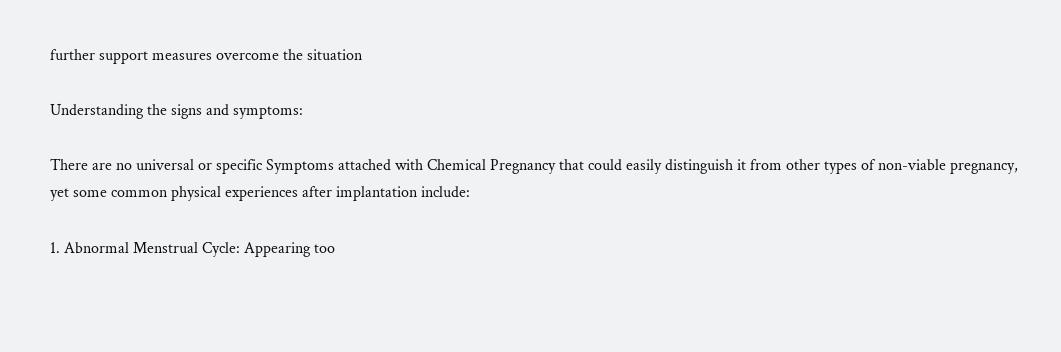further support measures overcome the situation

Understanding the signs and symptoms:

There are no universal or specific Symptoms attached with Chemical Pregnancy that could easily distinguish it from other types of non-viable pregnancy, yet some common physical experiences after implantation include:

1. Abnormal Menstrual Cycle: Appearing too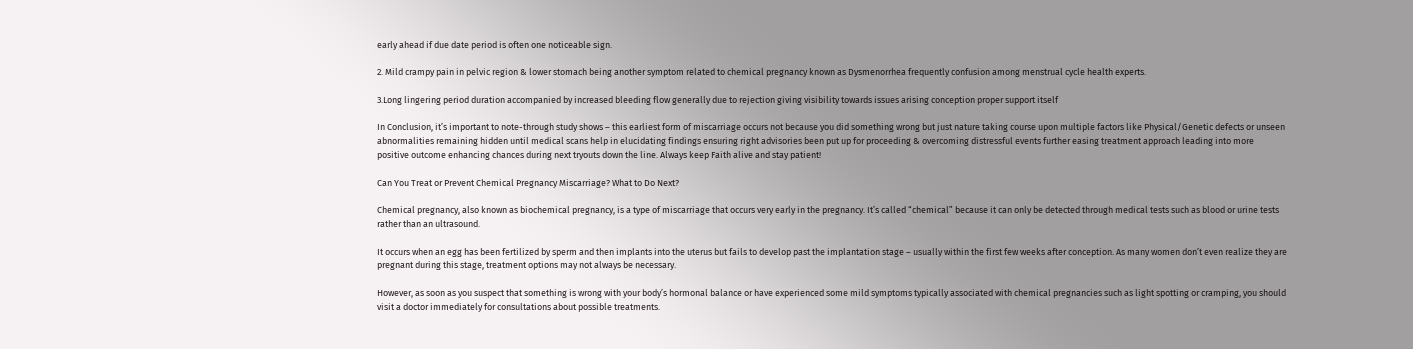early ahead if due date period is often one noticeable sign.

2. Mild crampy pain in pelvic region & lower stomach being another symptom related to chemical pregnancy known as Dysmenorrhea frequently confusion among menstrual cycle health experts.

3.Long lingering period duration accompanied by increased bleeding flow generally due to rejection giving visibility towards issues arising conception proper support itself

In Conclusion, it’s important to note-through study shows – this earliest form of miscarriage occurs not because you did something wrong but just nature taking course upon multiple factors like Physical/Genetic defects or unseen abnormalities remaining hidden until medical scans help in elucidating findings ensuring right advisories been put up for proceeding & overcoming distressful events further easing treatment approach leading into more positive outcome enhancing chances during next tryouts down the line. Always keep Faith alive and stay patient!

Can You Treat or Prevent Chemical Pregnancy Miscarriage? What to Do Next?

Chemical pregnancy, also known as biochemical pregnancy, is a type of miscarriage that occurs very early in the pregnancy. It’s called “chemical” because it can only be detected through medical tests such as blood or urine tests rather than an ultrasound.

It occurs when an egg has been fertilized by sperm and then implants into the uterus but fails to develop past the implantation stage – usually within the first few weeks after conception. As many women don’t even realize they are pregnant during this stage, treatment options may not always be necessary.

However, as soon as you suspect that something is wrong with your body’s hormonal balance or have experienced some mild symptoms typically associated with chemical pregnancies such as light spotting or cramping, you should visit a doctor immediately for consultations about possible treatments.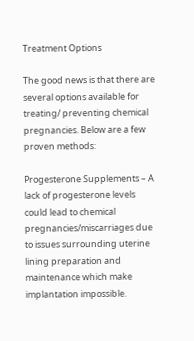Treatment Options

The good news is that there are several options available for treating/ preventing chemical pregnancies. Below are a few proven methods:

Progesterone Supplements – A lack of progesterone levels could lead to chemical pregnancies/miscarriages due to issues surrounding uterine lining preparation and maintenance which make implantation impossible.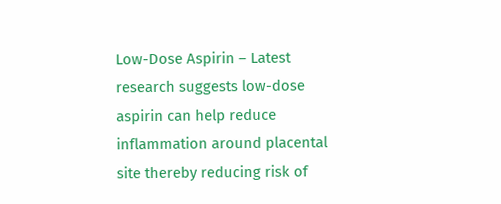Low-Dose Aspirin – Latest research suggests low-dose aspirin can help reduce inflammation around placental site thereby reducing risk of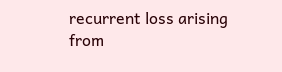recurrent loss arising from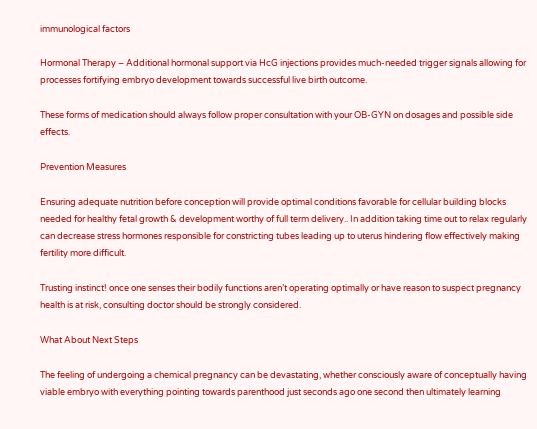immunological factors

Hormonal Therapy – Additional hormonal support via HcG injections provides much-needed trigger signals allowing for processes fortifying embryo development towards successful live birth outcome.

These forms of medication should always follow proper consultation with your OB-GYN on dosages and possible side effects.

Prevention Measures

Ensuring adequate nutrition before conception will provide optimal conditions favorable for cellular building blocks needed for healthy fetal growth & development worthy of full term delivery.. In addition taking time out to relax regularly can decrease stress hormones responsible for constricting tubes leading up to uterus hindering flow effectively making fertility more difficult.

Trusting instinct! once one senses their bodily functions aren’t operating optimally or have reason to suspect pregnancy health is at risk, consulting doctor should be strongly considered.

What About Next Steps

The feeling of undergoing a chemical pregnancy can be devastating, whether consciously aware of conceptually having viable embryo with everything pointing towards parenthood just seconds ago one second then ultimately learning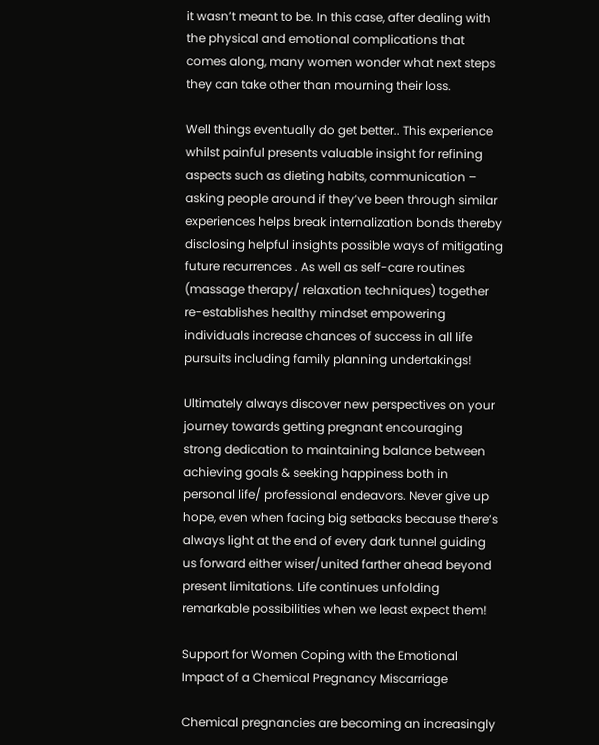it wasn’t meant to be. In this case, after dealing with the physical and emotional complications that comes along, many women wonder what next steps they can take other than mourning their loss.

Well things eventually do get better.. This experience whilst painful presents valuable insight for refining aspects such as dieting habits, communication – asking people around if they’ve been through similar experiences helps break internalization bonds thereby disclosing helpful insights possible ways of mitigating future recurrences . As well as self-care routines (massage therapy/ relaxation techniques) together re-establishes healthy mindset empowering individuals increase chances of success in all life pursuits including family planning undertakings!

Ultimately always discover new perspectives on your journey towards getting pregnant encouraging strong dedication to maintaining balance between achieving goals & seeking happiness both in personal life/ professional endeavors. Never give up hope, even when facing big setbacks because there’s always light at the end of every dark tunnel guiding us forward either wiser/united farther ahead beyond present limitations. Life continues unfolding remarkable possibilities when we least expect them!

Support for Women Coping with the Emotional Impact of a Chemical Pregnancy Miscarriage

Chemical pregnancies are becoming an increasingly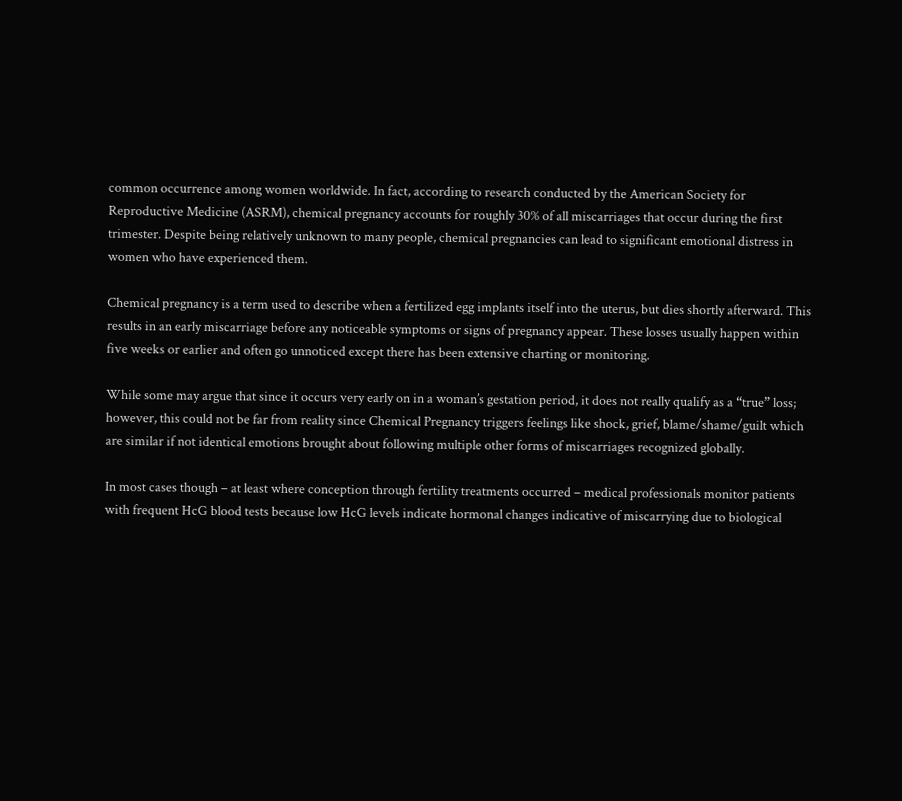common occurrence among women worldwide. In fact, according to research conducted by the American Society for Reproductive Medicine (ASRM), chemical pregnancy accounts for roughly 30% of all miscarriages that occur during the first trimester. Despite being relatively unknown to many people, chemical pregnancies can lead to significant emotional distress in women who have experienced them.

Chemical pregnancy is a term used to describe when a fertilized egg implants itself into the uterus, but dies shortly afterward. This results in an early miscarriage before any noticeable symptoms or signs of pregnancy appear. These losses usually happen within five weeks or earlier and often go unnoticed except there has been extensive charting or monitoring.

While some may argue that since it occurs very early on in a woman’s gestation period, it does not really qualify as a “true” loss; however, this could not be far from reality since Chemical Pregnancy triggers feelings like shock, grief, blame/shame/guilt which are similar if not identical emotions brought about following multiple other forms of miscarriages recognized globally.

In most cases though – at least where conception through fertility treatments occurred – medical professionals monitor patients with frequent HcG blood tests because low HcG levels indicate hormonal changes indicative of miscarrying due to biological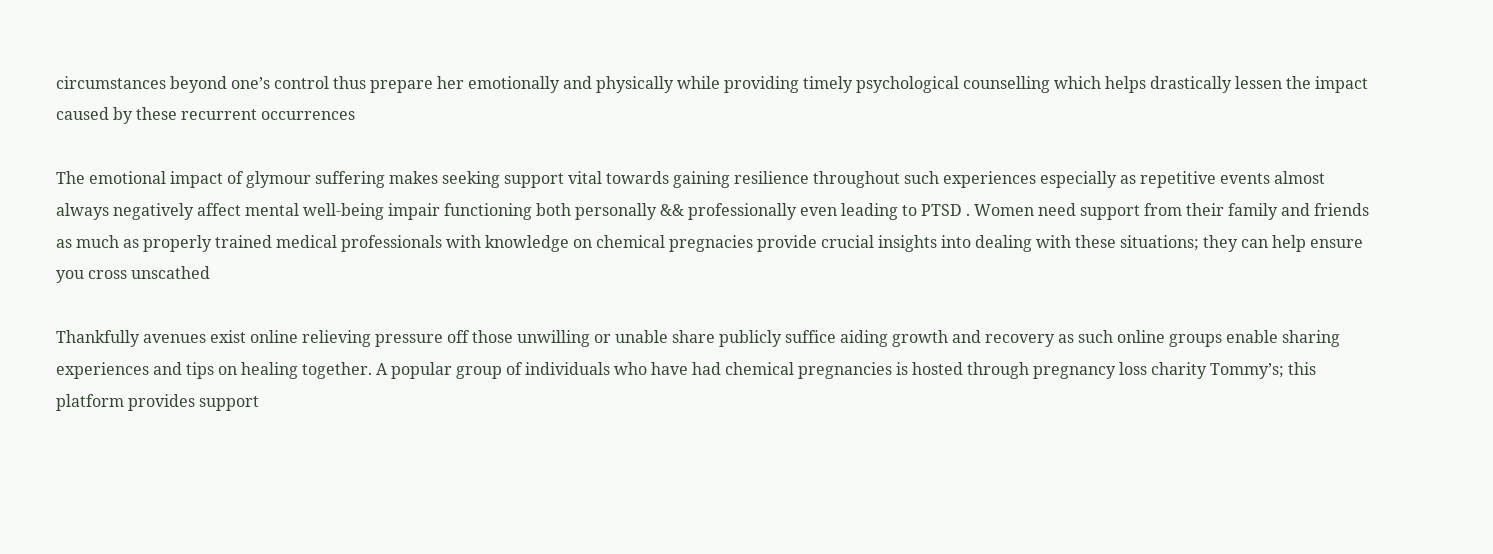circumstances beyond one’s control thus prepare her emotionally and physically while providing timely psychological counselling which helps drastically lessen the impact caused by these recurrent occurrences

The emotional impact of glymour suffering makes seeking support vital towards gaining resilience throughout such experiences especially as repetitive events almost always negatively affect mental well-being impair functioning both personally && professionally even leading to PTSD . Women need support from their family and friends as much as properly trained medical professionals with knowledge on chemical pregnacies provide crucial insights into dealing with these situations; they can help ensure you cross unscathed

Thankfully avenues exist online relieving pressure off those unwilling or unable share publicly suffice aiding growth and recovery as such online groups enable sharing experiences and tips on healing together. A popular group of individuals who have had chemical pregnancies is hosted through pregnancy loss charity Tommy’s; this platform provides support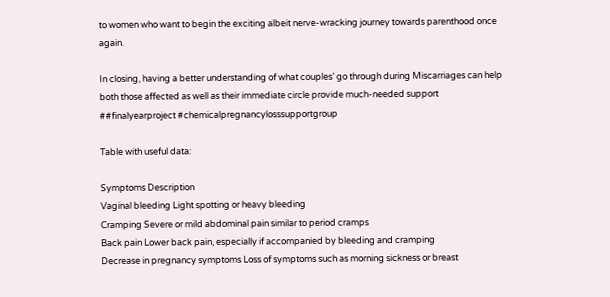to women who want to begin the exciting albeit nerve-wracking journey towards parenthood once again.

In closing, having a better understanding of what couples’ go through during Miscarriages can help both those affected as well as their immediate circle provide much-needed support ##finalyearproject #chemicalpregnancylosssupportgroup

Table with useful data:

Symptoms Description
Vaginal bleeding Light spotting or heavy bleeding
Cramping Severe or mild abdominal pain similar to period cramps
Back pain Lower back pain, especially if accompanied by bleeding and cramping
Decrease in pregnancy symptoms Loss of symptoms such as morning sickness or breast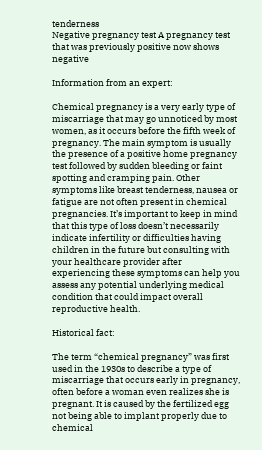tenderness
Negative pregnancy test A pregnancy test that was previously positive now shows negative

Information from an expert:

Chemical pregnancy is a very early type of miscarriage that may go unnoticed by most women, as it occurs before the fifth week of pregnancy. The main symptom is usually the presence of a positive home pregnancy test followed by sudden bleeding or faint spotting and cramping pain. Other symptoms like breast tenderness, nausea or fatigue are not often present in chemical pregnancies. It’s important to keep in mind that this type of loss doesn’t necessarily indicate infertility or difficulties having children in the future but consulting with your healthcare provider after experiencing these symptoms can help you assess any potential underlying medical condition that could impact overall reproductive health.

Historical fact:

The term “chemical pregnancy” was first used in the 1930s to describe a type of miscarriage that occurs early in pregnancy, often before a woman even realizes she is pregnant. It is caused by the fertilized egg not being able to implant properly due to chemical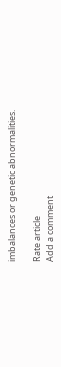imbalances or genetic abnormalities.

Rate article
Add a comment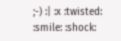;-) :| :x :twisted: :smile: :shock: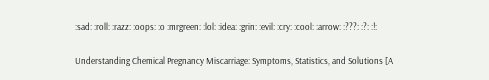:sad: :roll: :razz: :oops: :o :mrgreen: :lol: :idea: :grin: :evil: :cry: :cool: :arrow: :???: :?: :!:

Understanding Chemical Pregnancy Miscarriage: Symptoms, Statistics, and Solutions [A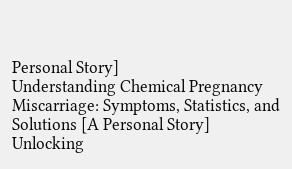Personal Story]
Understanding Chemical Pregnancy Miscarriage: Symptoms, Statistics, and Solutions [A Personal Story]
Unlocking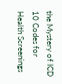the Mystery of ICD 10 Codes for Health Screenings